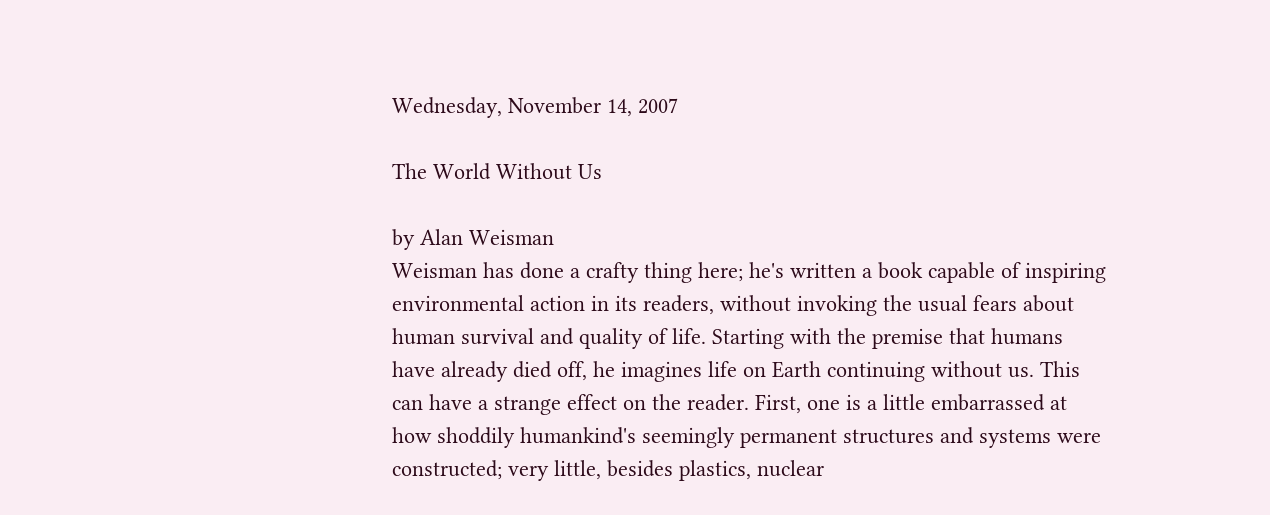Wednesday, November 14, 2007

The World Without Us

by Alan Weisman
Weisman has done a crafty thing here; he's written a book capable of inspiring environmental action in its readers, without invoking the usual fears about human survival and quality of life. Starting with the premise that humans have already died off, he imagines life on Earth continuing without us. This can have a strange effect on the reader. First, one is a little embarrassed at how shoddily humankind's seemingly permanent structures and systems were constructed; very little, besides plastics, nuclear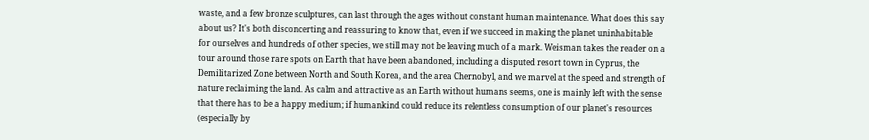waste, and a few bronze sculptures, can last through the ages without constant human maintenance. What does this say about us? It's both disconcerting and reassuring to know that, even if we succeed in making the planet uninhabitable for ourselves and hundreds of other species, we still may not be leaving much of a mark. Weisman takes the reader on a tour around those rare spots on Earth that have been abandoned, including a disputed resort town in Cyprus, the Demilitarized Zone between North and South Korea, and the area Chernobyl, and we marvel at the speed and strength of nature reclaiming the land. As calm and attractive as an Earth without humans seems, one is mainly left with the sense that there has to be a happy medium; if humankind could reduce its relentless consumption of our planet's resources (especially by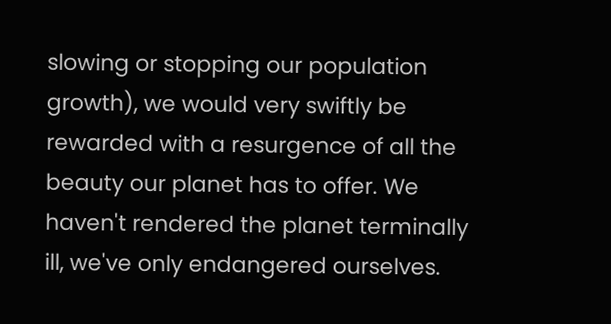slowing or stopping our population growth), we would very swiftly be rewarded with a resurgence of all the beauty our planet has to offer. We haven't rendered the planet terminally ill, we've only endangered ourselves.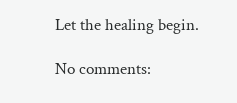Let the healing begin.

No comments: